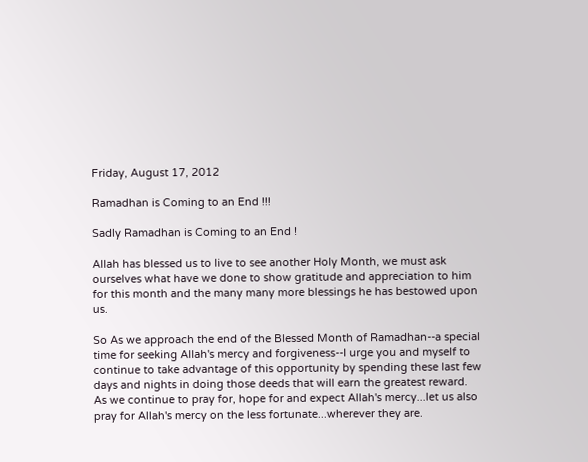Friday, August 17, 2012

Ramadhan is Coming to an End !!!

Sadly Ramadhan is Coming to an End !

Allah has blessed us to live to see another Holy Month, we must ask ourselves what have we done to show gratitude and appreciation to him for this month and the many many more blessings he has bestowed upon us.

So As we approach the end of the Blessed Month of Ramadhan--a special time for seeking Allah's mercy and forgiveness--I urge you and myself to continue to take advantage of this opportunity by spending these last few days and nights in doing those deeds that will earn the greatest reward.  As we continue to pray for, hope for and expect Allah's mercy...let us also pray for Allah's mercy on the less fortunate...wherever they are.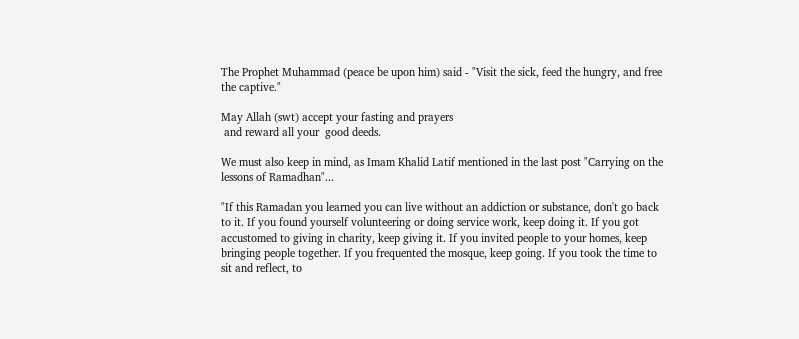The Prophet Muhammad (peace be upon him) said - "Visit the sick, feed the hungry, and free the captive."

May Allah (swt) accept your fasting and prayers
 and reward all your  good deeds.

We must also keep in mind, as Imam Khalid Latif mentioned in the last post "Carrying on the lessons of Ramadhan"...

"If this Ramadan you learned you can live without an addiction or substance, don't go back to it. If you found yourself volunteering or doing service work, keep doing it. If you got accustomed to giving in charity, keep giving it. If you invited people to your homes, keep bringing people together. If you frequented the mosque, keep going. If you took the time to sit and reflect, to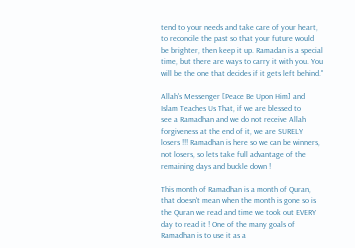tend to your needs and take care of your heart, to reconcile the past so that your future would be brighter, then keep it up. Ramadan is a special time, but there are ways to carry it with you. You will be the one that decides if it gets left behind."

Allah's Messenger [Peace Be Upon Him] and Islam Teaches Us That, if we are blessed to
see a Ramadhan and we do not receive Allah forgiveness at the end of it, we are SURELY losers !!! Ramadhan is here so we can be winners, not losers, so lets take full advantage of the remaining days and buckle down !

This month of Ramadhan is a month of Quran, that doesn't mean when the month is gone so is the Quran we read and time we took out EVERY day to read it ! One of the many goals of Ramadhan is to use it as a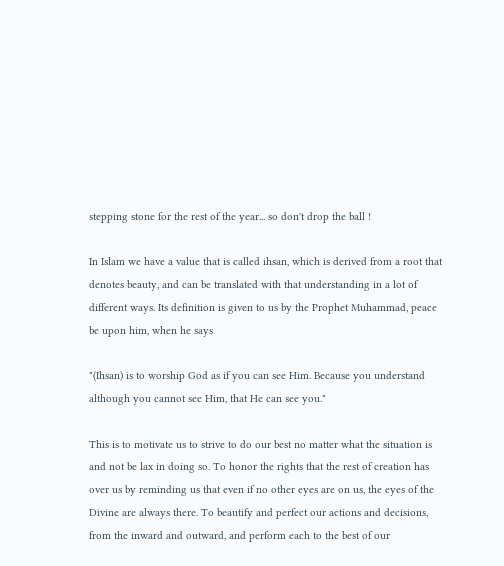stepping stone for the rest of the year... so don't drop the ball !

In Islam we have a value that is called ihsan, which is derived from a root that denotes beauty, and can be translated with that understanding in a lot of different ways. Its definition is given to us by the Prophet Muhammad, peace be upon him, when he says

"(Ihsan) is to worship God as if you can see Him. Because you understand although you cannot see Him, that He can see you."

This is to motivate us to strive to do our best no matter what the situation is and not be lax in doing so. To honor the rights that the rest of creation has over us by reminding us that even if no other eyes are on us, the eyes of the Divine are always there. To beautify and perfect our actions and decisions, from the inward and outward, and perform each to the best of our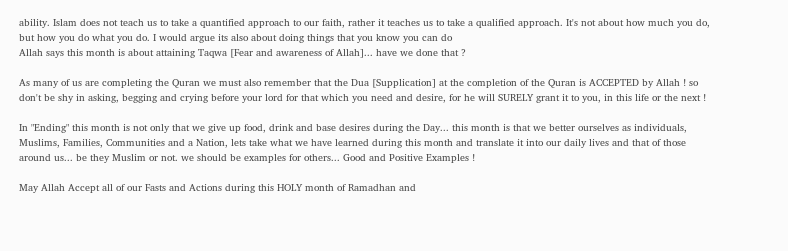ability. Islam does not teach us to take a quantified approach to our faith, rather it teaches us to take a qualified approach. It's not about how much you do, but how you do what you do. I would argue its also about doing things that you know you can do
Allah says this month is about attaining Taqwa [Fear and awareness of Allah]... have we done that ?

As many of us are completing the Quran we must also remember that the Dua [Supplication] at the completion of the Quran is ACCEPTED by Allah ! so don't be shy in asking, begging and crying before your lord for that which you need and desire, for he will SURELY grant it to you, in this life or the next !

In "Ending" this month is not only that we give up food, drink and base desires during the Day... this month is that we better ourselves as individuals, Muslims, Families, Communities and a Nation, lets take what we have learned during this month and translate it into our daily lives and that of those around us... be they Muslim or not. we should be examples for others... Good and Positive Examples !

May Allah Accept all of our Fasts and Actions during this HOLY month of Ramadhan and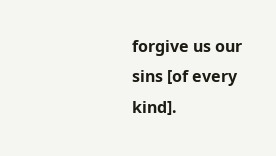forgive us our sins [of every kind].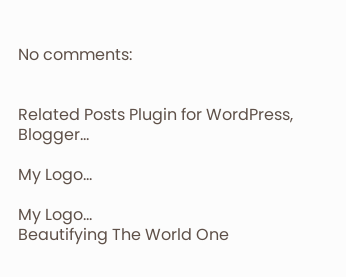No comments:


Related Posts Plugin for WordPress, Blogger...

My Logo...

My Logo...
Beautifying The World One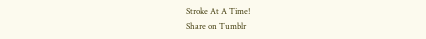Stroke At A Time!
Share on Tumblr